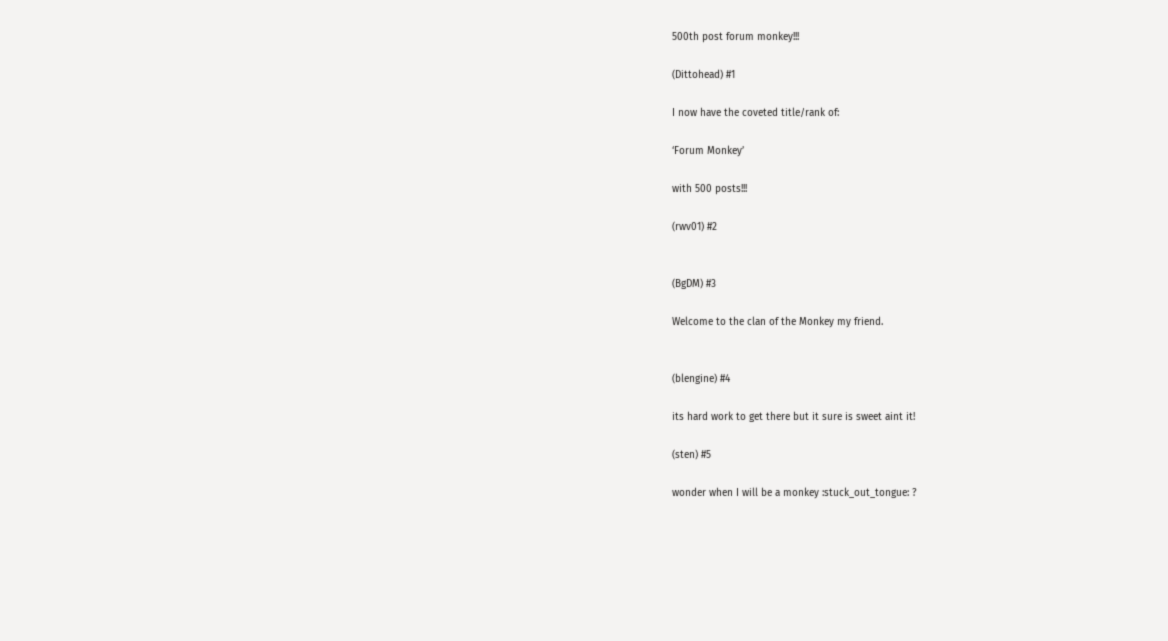500th post forum monkey!!!

(Dittohead) #1

I now have the coveted title/rank of:

‘Forum Monkey’

with 500 posts!!!

(rwv01) #2


(BgDM) #3

Welcome to the clan of the Monkey my friend.


(blengine) #4

its hard work to get there but it sure is sweet aint it!

(sten) #5

wonder when I will be a monkey :stuck_out_tongue: ?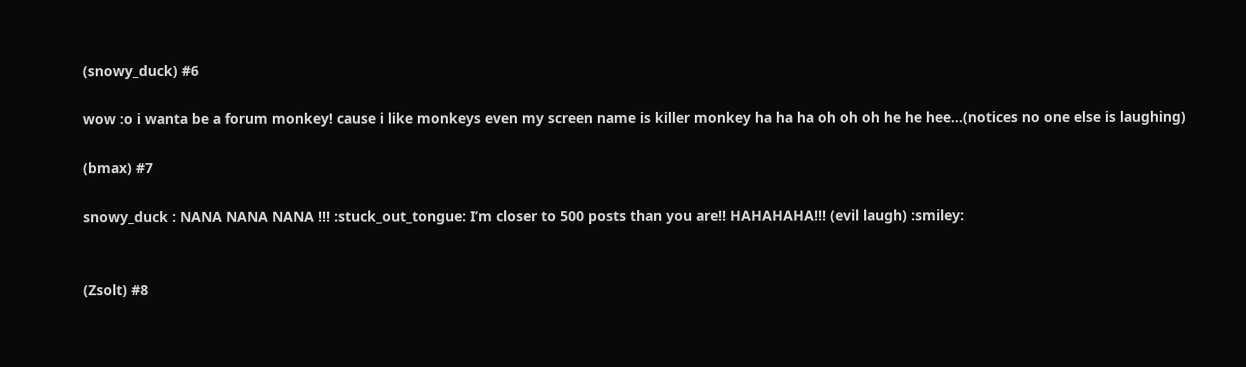(snowy_duck) #6

wow :o i wanta be a forum monkey! cause i like monkeys even my screen name is killer monkey ha ha ha oh oh oh he he hee…(notices no one else is laughing)

(bmax) #7

snowy_duck : NANA NANA NANA !!! :stuck_out_tongue: I’m closer to 500 posts than you are!! HAHAHAHA!!! (evil laugh) :smiley:


(Zsolt) #8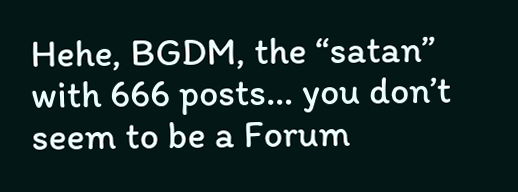Hehe, BGDM, the “satan” with 666 posts… you don’t seem to be a Forum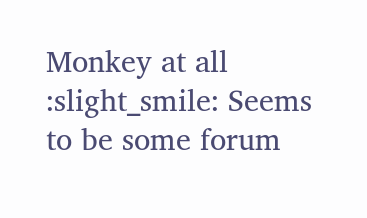Monkey at all :slight_smile: Seems to be some forum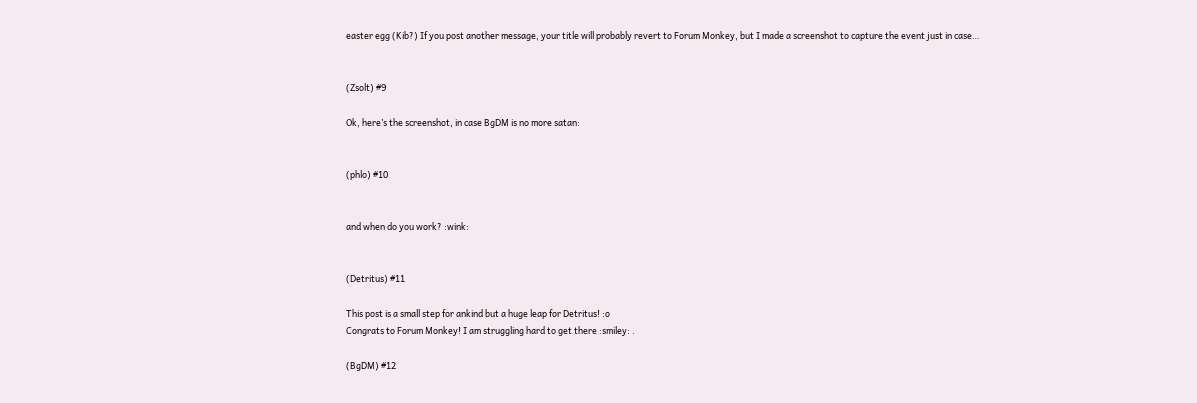easter egg (Kib?) If you post another message, your title will probably revert to Forum Monkey, but I made a screenshot to capture the event just in case…


(Zsolt) #9

Ok, here’s the screenshot, in case BgDM is no more satan:


(phlo) #10


and when do you work? :wink:


(Detritus) #11

This post is a small step for ankind but a huge leap for Detritus! :o
Congrats to Forum Monkey! I am struggling hard to get there :smiley: .

(BgDM) #12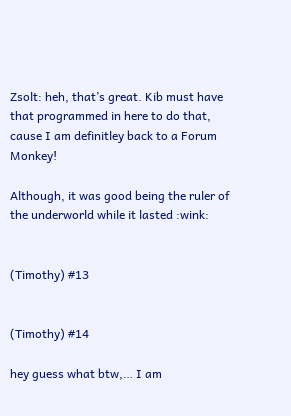Zsolt: heh, that’s great. Kib must have that programmed in here to do that, cause I am definitley back to a Forum Monkey!

Although, it was good being the ruler of the underworld while it lasted :wink:


(Timothy) #13


(Timothy) #14

hey guess what btw,… I am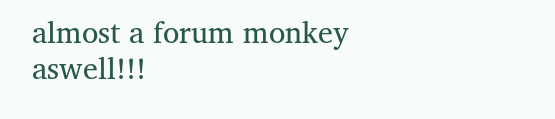almost a forum monkey aswell!!!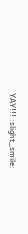YAY!!! :slight_smile: